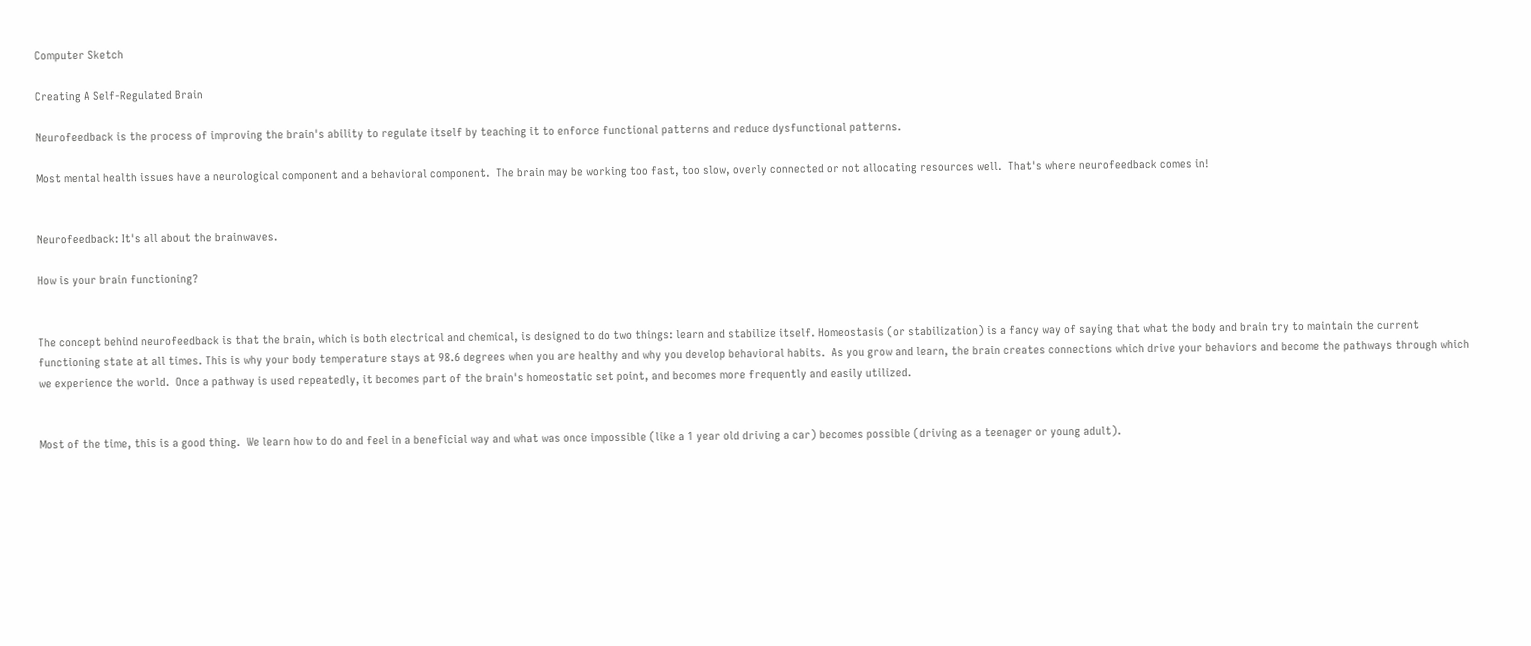Computer Sketch

Creating A Self-Regulated Brain

Neurofeedback is the process of improving the brain's ability to regulate itself by teaching it to enforce functional patterns and reduce dysfunctional patterns.

Most mental health issues have a neurological component and a behavioral component.  The brain may be working too fast, too slow, overly connected or not allocating resources well.  That's where neurofeedback comes in!


Neurofeedback: It's all about the brainwaves.

How is your brain functioning?


The concept behind neurofeedback is that the brain, which is both electrical and chemical, is designed to do two things: learn and stabilize itself. Homeostasis (or stabilization) is a fancy way of saying that what the body and brain try to maintain the current functioning state at all times. This is why your body temperature stays at 98.6 degrees when you are healthy and why you develop behavioral habits.  As you grow and learn, the brain creates connections which drive your behaviors and become the pathways through which we experience the world.  Once a pathway is used repeatedly, it becomes part of the brain's homeostatic set point, and becomes more frequently and easily utilized.


Most of the time, this is a good thing.  We learn how to do and feel in a beneficial way and what was once impossible (like a 1 year old driving a car) becomes possible (driving as a teenager or young adult).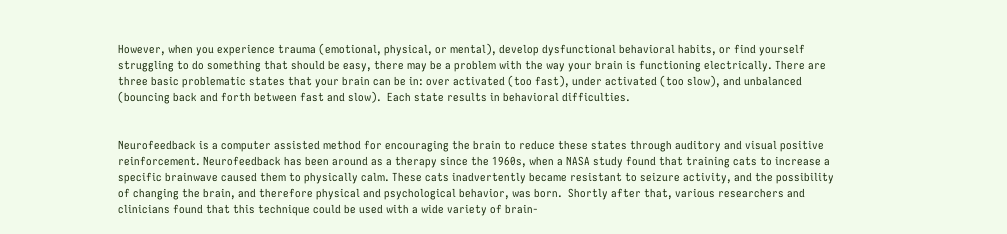However, when you experience trauma (emotional, physical, or mental), develop dysfunctional behavioral habits, or find yourself struggling to do something that should be easy, there may be a problem with the way your brain is functioning electrically. There are three basic problematic states that your brain can be in: over activated (too fast), under activated (too slow), and unbalanced (bouncing back and forth between fast and slow).  Each state results in behavioral difficulties.


Neurofeedback is a computer assisted method for encouraging the brain to reduce these states through auditory and visual positive reinforcement. Neurofeedback has been around as a therapy since the 1960s, when a NASA study found that training cats to increase a specific brainwave caused them to physically calm. These cats inadvertently became resistant to seizure activity, and the possibility of changing the brain, and therefore physical and psychological behavior, was born.  Shortly after that, various researchers and clinicians found that this technique could be used with a wide variety of brain-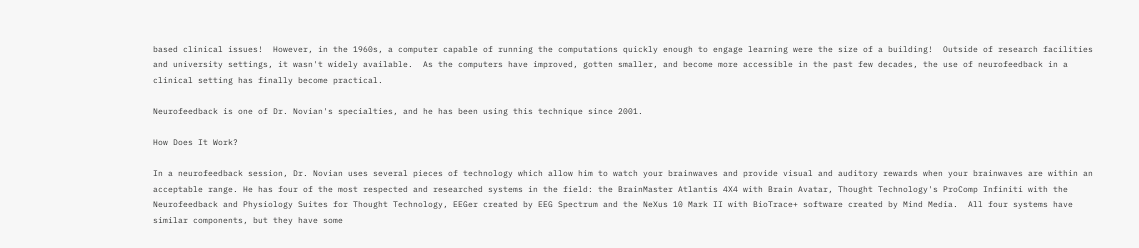based clinical issues!  However, in the 1960s, a computer capable of running the computations quickly enough to engage learning were the size of a building!  Outside of research facilities and university settings, it wasn't widely available.  As the computers have improved, gotten smaller, and become more accessible in the past few decades, the use of neurofeedback in a clinical setting has finally become practical.

Neurofeedback is one of Dr. Novian's specialties, and he has been using this technique since 2001.

How Does It Work?

In a neurofeedback session, Dr. Novian uses several pieces of technology which allow him to watch your brainwaves and provide visual and auditory rewards when your brainwaves are within an acceptable range. He has four of the most respected and researched systems in the field: the BrainMaster Atlantis 4X4 with Brain Avatar, Thought Technology's ProComp Infiniti with the Neurofeedback and Physiology Suites for Thought Technology, EEGer created by EEG Spectrum and the NeXus 10 Mark II with BioTrace+ software created by Mind Media.  All four systems have similar components, but they have some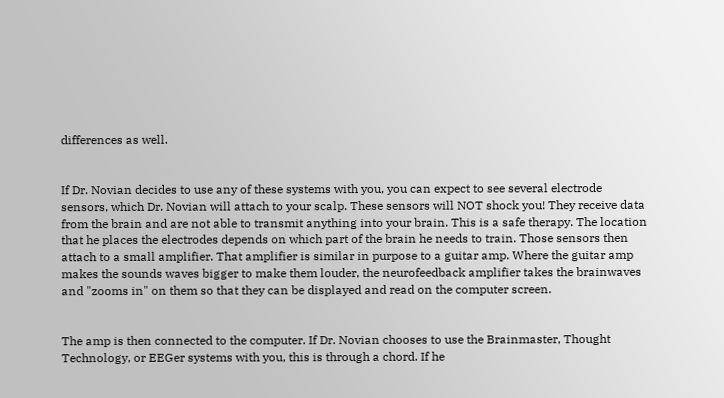differences as well.


If Dr. Novian decides to use any of these systems with you, you can expect to see several electrode sensors, which Dr. Novian will attach to your scalp. These sensors will NOT shock you! They receive data from the brain and are not able to transmit anything into your brain. This is a safe therapy. The location that he places the electrodes depends on which part of the brain he needs to train. Those sensors then attach to a small amplifier. That amplifier is similar in purpose to a guitar amp. Where the guitar amp makes the sounds waves bigger to make them louder, the neurofeedback amplifier takes the brainwaves and "zooms in" on them so that they can be displayed and read on the computer screen.


The amp is then connected to the computer. If Dr. Novian chooses to use the Brainmaster, Thought Technology, or EEGer systems with you, this is through a chord. If he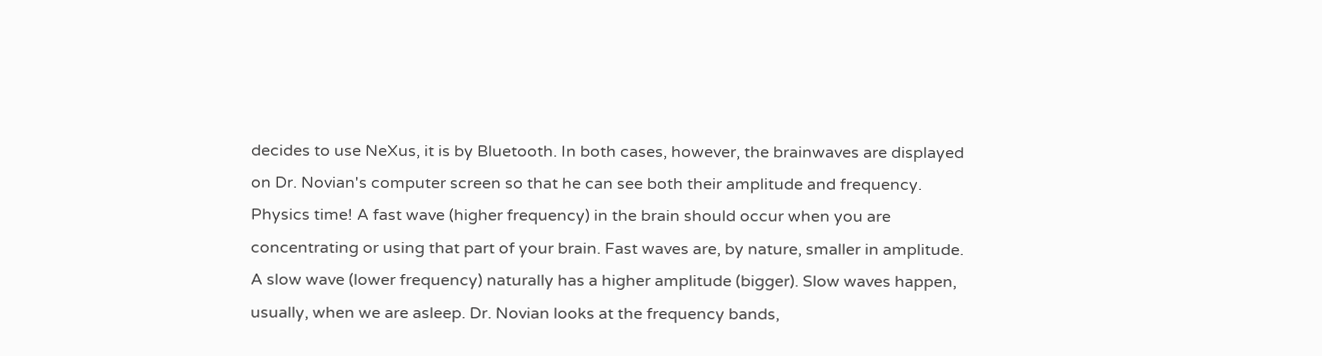decides to use NeXus, it is by Bluetooth. In both cases, however, the brainwaves are displayed on Dr. Novian's computer screen so that he can see both their amplitude and frequency. Physics time! A fast wave (higher frequency) in the brain should occur when you are concentrating or using that part of your brain. Fast waves are, by nature, smaller in amplitude. A slow wave (lower frequency) naturally has a higher amplitude (bigger). Slow waves happen, usually, when we are asleep. Dr. Novian looks at the frequency bands,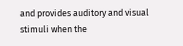and provides auditory and visual stimuli when the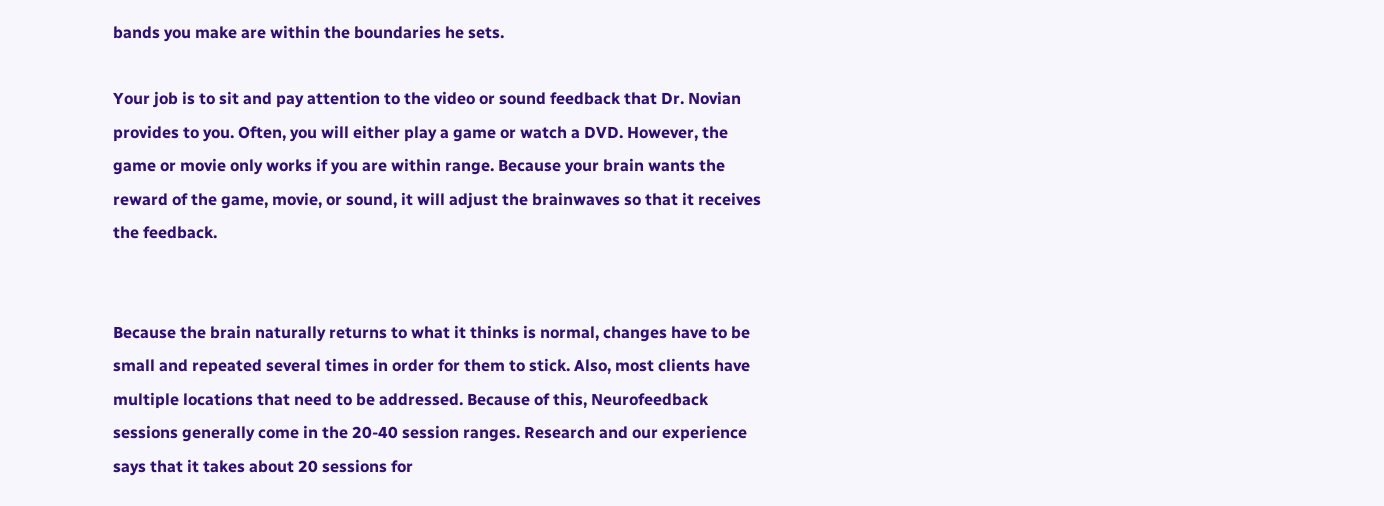bands you make are within the boundaries he sets.

Your job is to sit and pay attention to the video or sound feedback that Dr. Novian provides to you. Often, you will either play a game or watch a DVD. However, the game or movie only works if you are within range. Because your brain wants the reward of the game, movie, or sound, it will adjust the brainwaves so that it receives the feedback.


Because the brain naturally returns to what it thinks is normal, changes have to be small and repeated several times in order for them to stick. Also, most clients have multiple locations that need to be addressed. Because of this, Neurofeedback sessions generally come in the 20-40 session ranges. Research and our experience says that it takes about 20 sessions for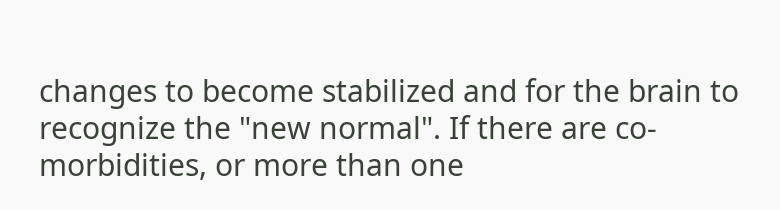changes to become stabilized and for the brain to recognize the "new normal". If there are co-morbidities, or more than one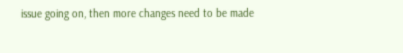issue going on, then more changes need to be made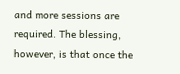and more sessions are required. The blessing, however, is that once the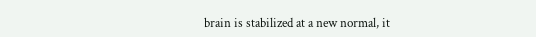brain is stabilized at a new normal, it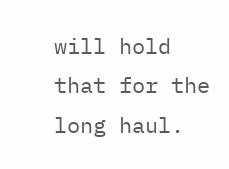will hold that for the long haul.